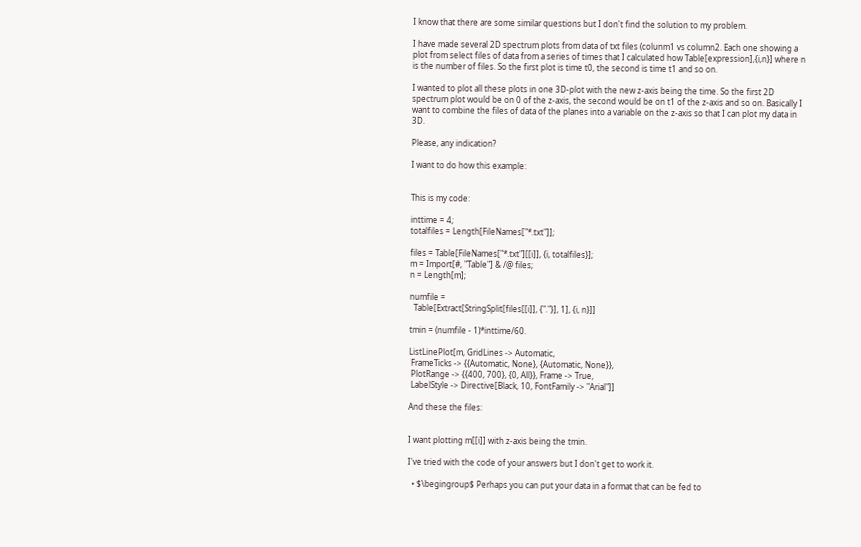I know that there are some similar questions but I don't find the solution to my problem.

I have made several 2D spectrum plots from data of txt files (colunm1 vs column2. Each one showing a plot from select files of data from a series of times that I calculated how Table[expression],{i,n}] where n is the number of files. So the first plot is time t0, the second is time t1 and so on.

I wanted to plot all these plots in one 3D-plot with the new z-axis being the time. So the first 2D spectrum plot would be on 0 of the z-axis, the second would be on t1 of the z-axis and so on. Basically I want to combine the files of data of the planes into a variable on the z-axis so that I can plot my data in 3D.

Please, any indication?

I want to do how this example:


This is my code:

inttime = 4;
totalfiles = Length[FileNames["*.txt"]];

files = Table[FileNames["*.txt"][[i]], {i, totalfiles}];
m = Import[#, "Table"] & /@ files;
n = Length[m];

numfile =
  Table[Extract[StringSplit[files[[i]], {"."}], 1], {i, n}]]

tmin = (numfile - 1)*inttime/60.

ListLinePlot[m, GridLines -> Automatic,
 FrameTicks -> {{Automatic, None}, {Automatic, None}},
 PlotRange -> {{400, 700}, {0, All}}, Frame -> True,
 LabelStyle -> Directive[Black, 10, FontFamily -> "Arial"]]

And these the files:


I want plotting m[[i]] with z-axis being the tmin.

I've tried with the code of your answers but I don't get to work it.

  • $\begingroup$ Perhaps you can put your data in a format that can be fed to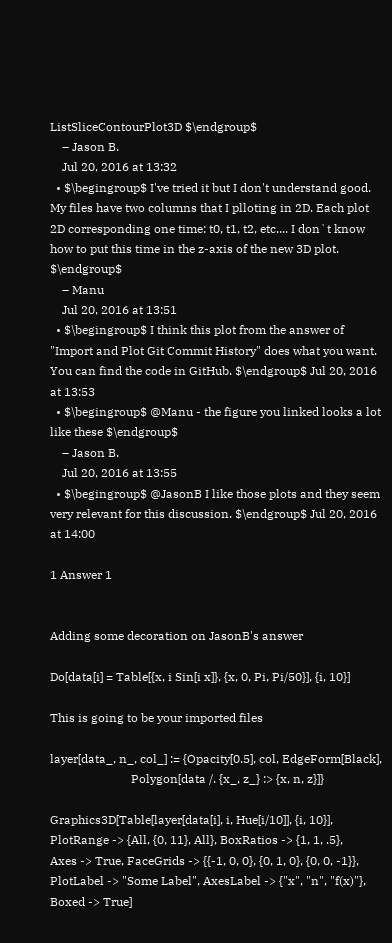ListSliceContourPlot3D $\endgroup$
    – Jason B.
    Jul 20, 2016 at 13:32
  • $\begingroup$ I've tried it but I don't understand good. My files have two columns that I plloting in 2D. Each plot 2D corresponding one time: t0, t1, t2, etc.... I don`t know how to put this time in the z-axis of the new 3D plot. $\endgroup$
    – Manu
    Jul 20, 2016 at 13:51
  • $\begingroup$ I think this plot from the answer of "Import and Plot Git Commit History" does what you want. You can find the code in GitHub. $\endgroup$ Jul 20, 2016 at 13:53
  • $\begingroup$ @Manu - the figure you linked looks a lot like these $\endgroup$
    – Jason B.
    Jul 20, 2016 at 13:55
  • $\begingroup$ @JasonB I like those plots and they seem very relevant for this discussion. $\endgroup$ Jul 20, 2016 at 14:00

1 Answer 1


Adding some decoration on JasonB's answer

Do[data[i] = Table[{x, i Sin[i x]}, {x, 0, Pi, Pi/50}], {i, 10}]

This is going to be your imported files

layer[data_, n_, col_] := {Opacity[0.5], col, EdgeForm[Black],
                           Polygon[data /. {x_, z_} :> {x, n, z}]}

Graphics3D[Table[layer[data[i], i, Hue[i/10]], {i, 10}],
PlotRange -> {All, {0, 11}, All}, BoxRatios -> {1, 1, .5},
Axes -> True, FaceGrids -> {{-1, 0, 0}, {0, 1, 0}, {0, 0, -1}},
PlotLabel -> "Some Label", AxesLabel -> {"x", "n", "f(x)"}, Boxed -> True]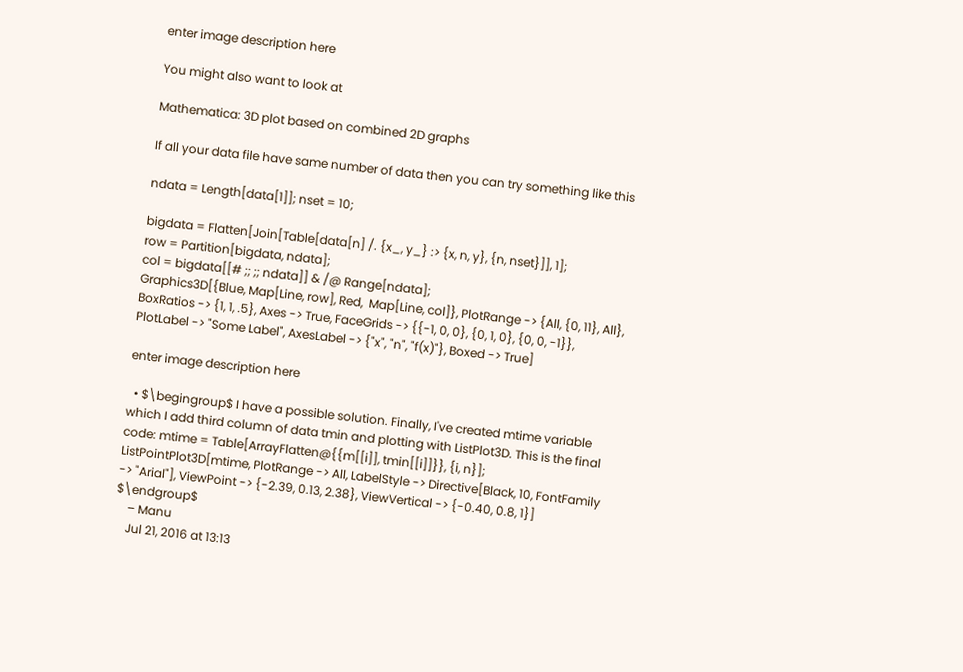enter image description here

You might also want to look at

Mathematica: 3D plot based on combined 2D graphs

If all your data file have same number of data then you can try something like this

ndata = Length[data[1]]; nset = 10;

bigdata = Flatten[Join[Table[data[n] /. {x_, y_} :> {x, n, y}, {n, nset}]], 1];
row = Partition[bigdata, ndata];
col = bigdata[[# ;; ;; ndata]] & /@ Range[ndata];
Graphics3D[{Blue, Map[Line, row], Red,  Map[Line, col]}, PlotRange -> {All, {0, 11}, All},
BoxRatios -> {1, 1, .5}, Axes -> True, FaceGrids -> {{-1, 0, 0}, {0, 1, 0}, {0, 0, -1}},
PlotLabel -> "Some Label", AxesLabel -> {"x", "n", "f(x)"}, Boxed -> True]

enter image description here

  • $\begingroup$ I have a possible solution. Finally, I've created mtime variable which I add third column of data tmin and plotting with ListPlot3D. This is the final code: mtime = Table[ArrayFlatten@{{m[[i]], tmin[[i]]}}, {i, n}]; ListPointPlot3D[mtime, PlotRange -> All, LabelStyle -> Directive[Black, 10, FontFamily -> "Arial"], ViewPoint -> {-2.39, 0.13, 2.38}, ViewVertical -> {-0.40, 0.8, 1}] $\endgroup$
    – Manu
    Jul 21, 2016 at 13:13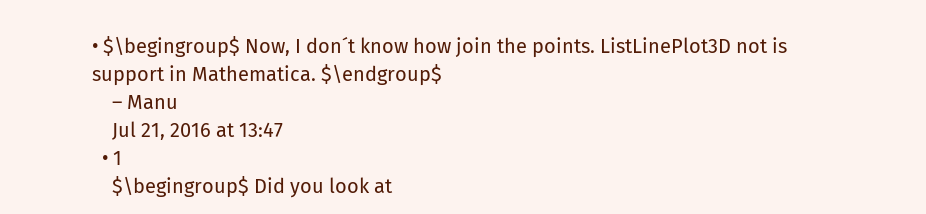• $\begingroup$ Now, I don´t know how join the points. ListLinePlot3D not is support in Mathematica. $\endgroup$
    – Manu
    Jul 21, 2016 at 13:47
  • 1
    $\begingroup$ Did you look at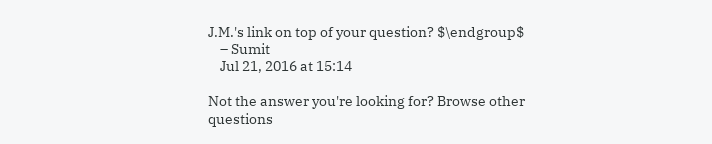J.M.'s link on top of your question? $\endgroup$
    – Sumit
    Jul 21, 2016 at 15:14

Not the answer you're looking for? Browse other questions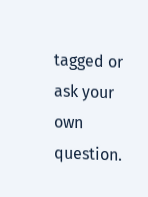tagged or ask your own question.